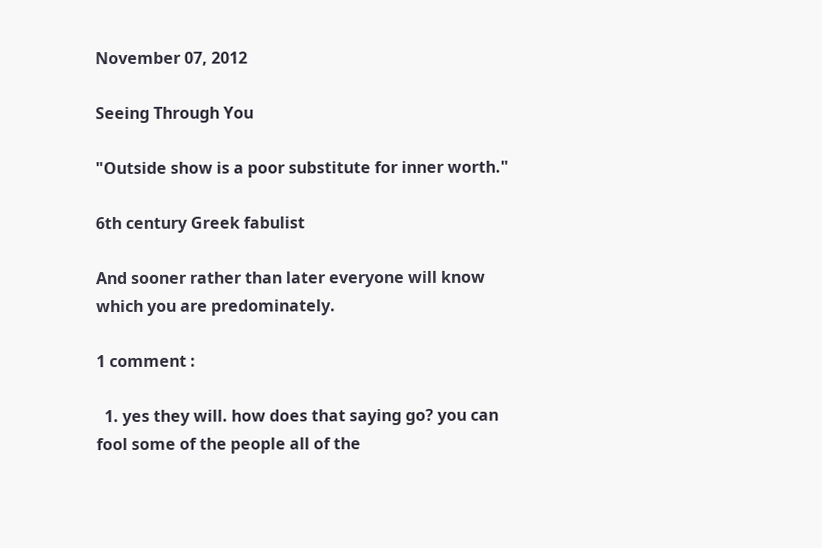November 07, 2012

Seeing Through You

"Outside show is a poor substitute for inner worth."

6th century Greek fabulist

And sooner rather than later everyone will know which you are predominately.

1 comment :

  1. yes they will. how does that saying go? you can fool some of the people all of the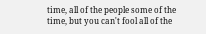time, all of the people some of the time, but you can't fool all of the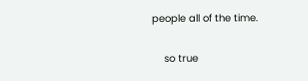people all of the time.

    so true